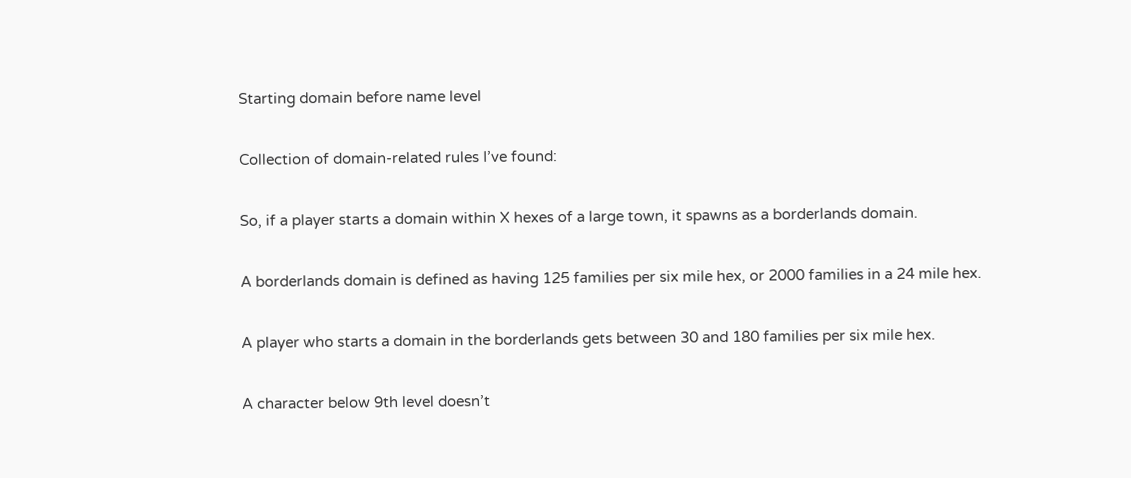Starting domain before name level

Collection of domain-related rules I’ve found:

So, if a player starts a domain within X hexes of a large town, it spawns as a borderlands domain.

A borderlands domain is defined as having 125 families per six mile hex, or 2000 families in a 24 mile hex.

A player who starts a domain in the borderlands gets between 30 and 180 families per six mile hex.

A character below 9th level doesn’t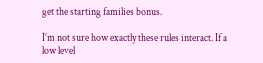get the starting families bonus.

I’m not sure how exactly these rules interact. If a low level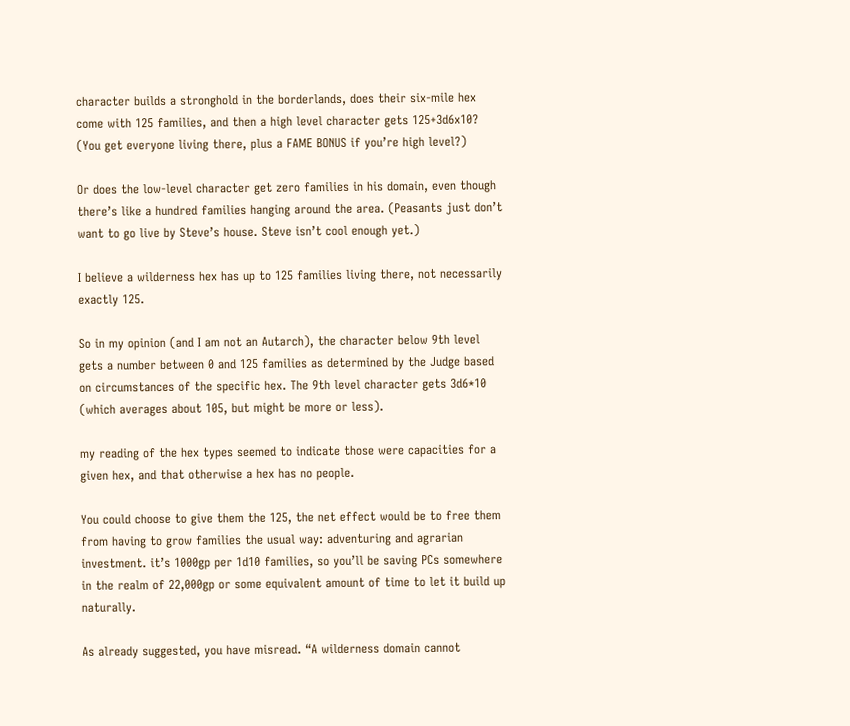character builds a stronghold in the borderlands, does their six-mile hex come with 125 families, and then a high level character gets 125+3d6x10? (You get everyone living there, plus a FAME BONUS if you’re high level?)

Or does the low-level character get zero families in his domain, even though there’s like a hundred families hanging around the area. (Peasants just don’t want to go live by Steve’s house. Steve isn’t cool enough yet.)

I believe a wilderness hex has up to 125 families living there, not necessarily exactly 125.

So in my opinion (and I am not an Autarch), the character below 9th level gets a number between 0 and 125 families as determined by the Judge based on circumstances of the specific hex. The 9th level character gets 3d6*10 (which averages about 105, but might be more or less).

my reading of the hex types seemed to indicate those were capacities for a given hex, and that otherwise a hex has no people.

You could choose to give them the 125, the net effect would be to free them from having to grow families the usual way: adventuring and agrarian investment. it’s 1000gp per 1d10 families, so you’ll be saving PCs somewhere in the realm of 22,000gp or some equivalent amount of time to let it build up naturally.

As already suggested, you have misread. “A wilderness domain cannot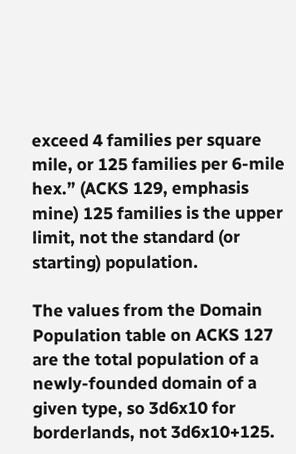exceed 4 families per square mile, or 125 families per 6-mile hex.” (ACKS 129, emphasis mine) 125 families is the upper limit, not the standard (or starting) population.

The values from the Domain Population table on ACKS 127 are the total population of a newly-founded domain of a given type, so 3d6x10 for borderlands, not 3d6x10+125.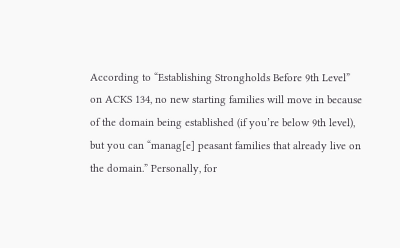According to “Establishing Strongholds Before 9th Level” on ACKS 134, no new starting families will move in because of the domain being established (if you’re below 9th level), but you can “manag[e] peasant families that already live on the domain.” Personally, for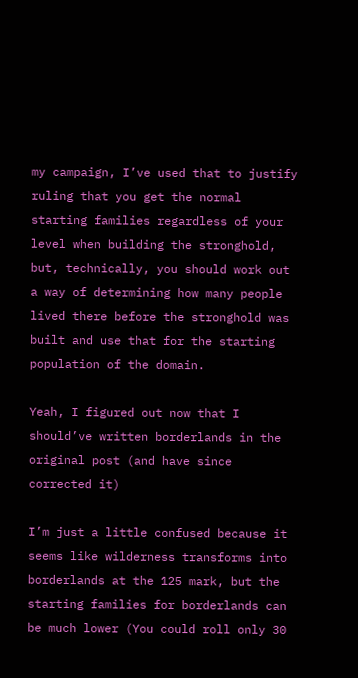my campaign, I’ve used that to justify ruling that you get the normal starting families regardless of your level when building the stronghold, but, technically, you should work out a way of determining how many people lived there before the stronghold was built and use that for the starting population of the domain.

Yeah, I figured out now that I should’ve written borderlands in the original post (and have since corrected it)

I’m just a little confused because it seems like wilderness transforms into borderlands at the 125 mark, but the starting families for borderlands can be much lower (You could roll only 30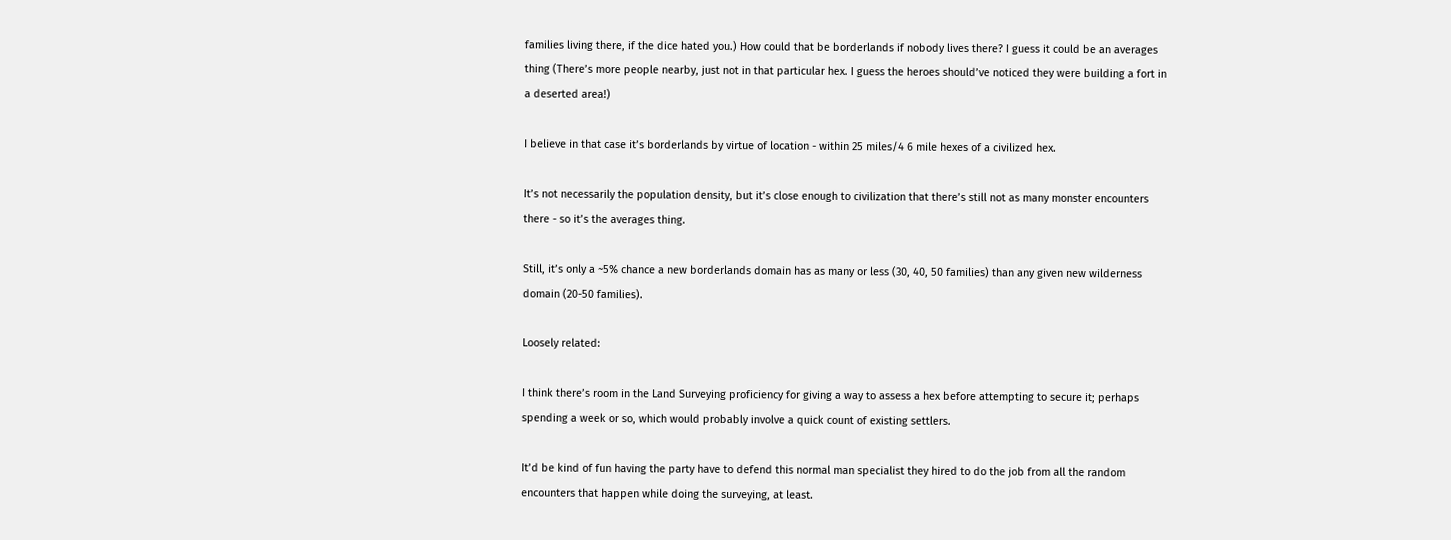families living there, if the dice hated you.) How could that be borderlands if nobody lives there? I guess it could be an averages thing (There’s more people nearby, just not in that particular hex. I guess the heroes should’ve noticed they were building a fort in a deserted area!)

I believe in that case it’s borderlands by virtue of location - within 25 miles/4 6 mile hexes of a civilized hex.

It’s not necessarily the population density, but it’s close enough to civilization that there’s still not as many monster encounters there - so it’s the averages thing.

Still, it’s only a ~5% chance a new borderlands domain has as many or less (30, 40, 50 families) than any given new wilderness domain (20-50 families).

Loosely related:

I think there’s room in the Land Surveying proficiency for giving a way to assess a hex before attempting to secure it; perhaps spending a week or so, which would probably involve a quick count of existing settlers.

It’d be kind of fun having the party have to defend this normal man specialist they hired to do the job from all the random encounters that happen while doing the surveying, at least.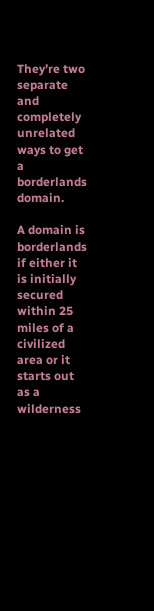They’re two separate and completely unrelated ways to get a borderlands domain.

A domain is borderlands if either it is initially secured within 25 miles of a civilized area or it starts out as a wilderness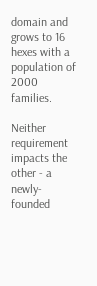domain and grows to 16 hexes with a population of 2000 families.

Neither requirement impacts the other - a newly-founded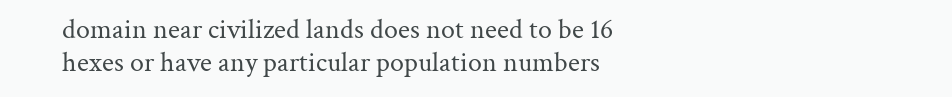domain near civilized lands does not need to be 16 hexes or have any particular population numbers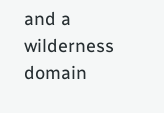and a wilderness domain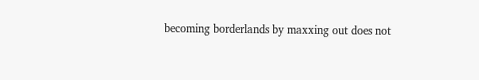becoming borderlands by maxxing out does not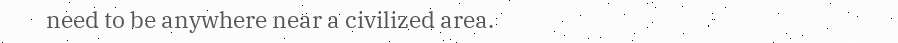need to be anywhere near a civilized area.